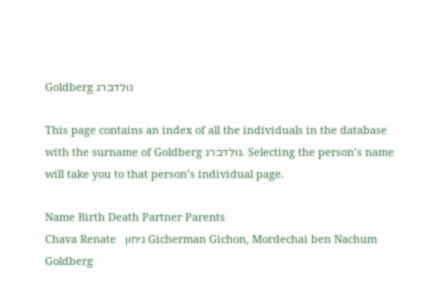Goldberg גולדברג

This page contains an index of all the individuals in the database with the surname of Goldberg גולדברג. Selecting the person’s name will take you to that person’s individual page.

Name Birth Death Partner Parents
Chava Renate   גיחון Gicherman Gichon, Mordechai ben Nachum Goldberg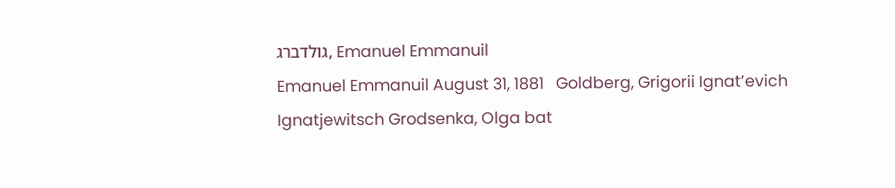גולדברג, Emanuel Emmanuil
Emanuel Emmanuil August 31, 1881   Goldberg, Grigorii Ignat’evich Ignatjewitsch Grodsenka, Olga bat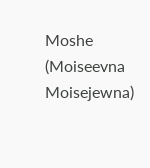Moshe (Moiseevna Moisejewna)